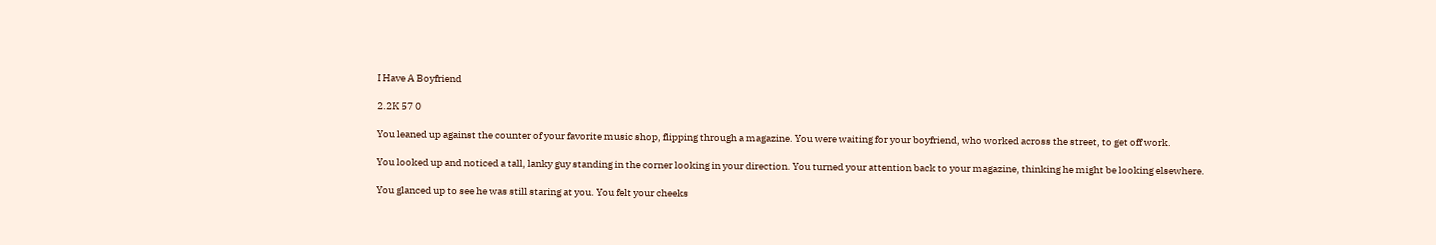I Have A Boyfriend

2.2K 57 0

You leaned up against the counter of your favorite music shop, flipping through a magazine. You were waiting for your boyfriend, who worked across the street, to get off work.

You looked up and noticed a tall, lanky guy standing in the corner looking in your direction. You turned your attention back to your magazine, thinking he might be looking elsewhere.

You glanced up to see he was still staring at you. You felt your cheeks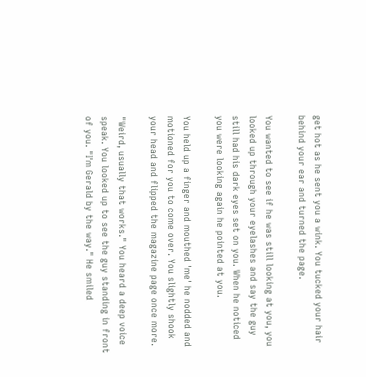get hot as he sent you a wink. You tucked your hair behind your ear and turned the page.

You wanted to see if he was still looking at you, you looked up through your eyelashes and say the guy still had his dark eyes set on you. When he noticed you were looking again he pointed at you.

You held up a finger and mouthed 'me' he nodded and motioned for you to come over. You slightly shook your head and flipped the magazine page once more.

"Weird, usually that works." You heard a deep voice speak. You looked up to see the guy standing in front of you. "I'm Gerald by the way." He smiled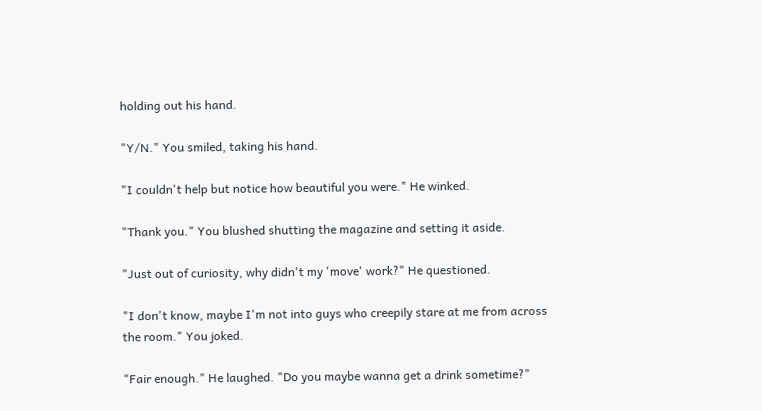holding out his hand.

"Y/N." You smiled, taking his hand.

"I couldn't help but notice how beautiful you were." He winked.

"Thank you." You blushed shutting the magazine and setting it aside.

"Just out of curiosity, why didn't my 'move' work?" He questioned.

"I don't know, maybe I'm not into guys who creepily stare at me from across the room." You joked.

"Fair enough." He laughed. "Do you maybe wanna get a drink sometime?"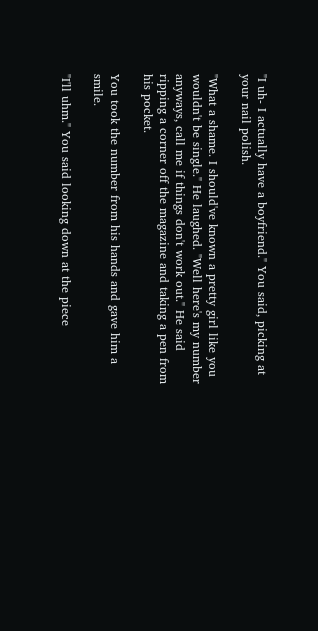"I uh- I actually have a boyfriend." You said, picking at your nail polish.

"What a shame. I should've known a pretty girl like you wouldn't be single." He laughed. "Well here's my number anyways, call me if things don't work out." He said ripping a corner off the magazine and taking a pen from his pocket.

You took the number from his hands and gave him a smile.

"I'll uhm." You said looking down at the piece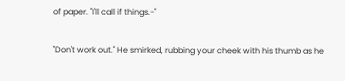of paper. "I'll call if things.-"

"Don't work out." He smirked, rubbing your cheek with his thumb as he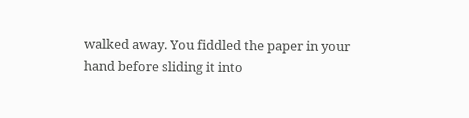walked away. You fiddled the paper in your hand before sliding it into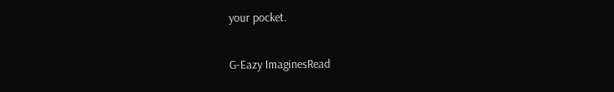your pocket.

G-Eazy ImaginesRead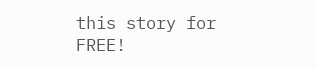this story for FREE!